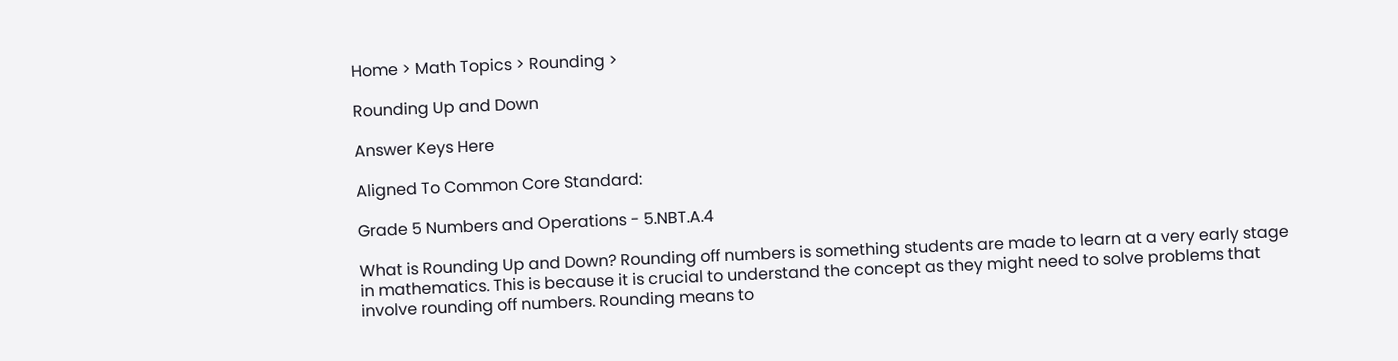Home > Math Topics > Rounding >

Rounding Up and Down

Answer Keys Here

Aligned To Common Core Standard:

Grade 5 Numbers and Operations - 5.NBT.A.4

What is Rounding Up and Down? Rounding off numbers is something students are made to learn at a very early stage in mathematics. This is because it is crucial to understand the concept as they might need to solve problems that involve rounding off numbers. Rounding means to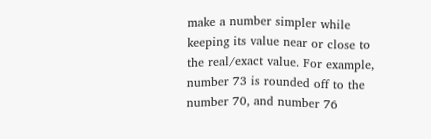make a number simpler while keeping its value near or close to the real/exact value. For example, number 73 is rounded off to the number 70, and number 76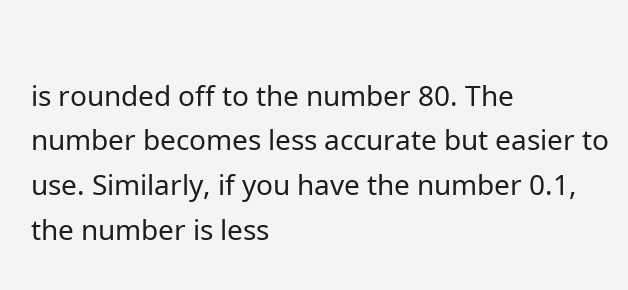is rounded off to the number 80. The number becomes less accurate but easier to use. Similarly, if you have the number 0.1, the number is less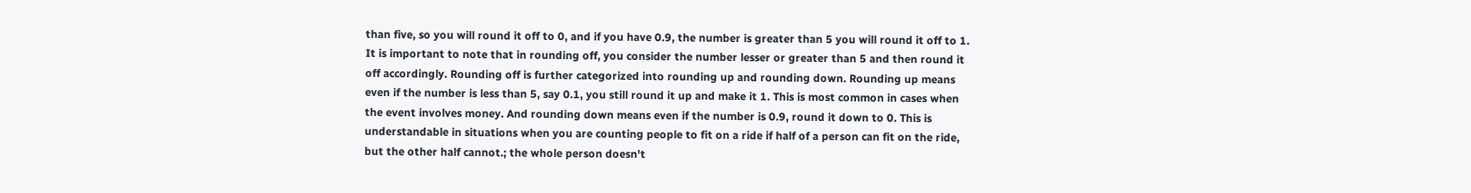than five, so you will round it off to 0, and if you have 0.9, the number is greater than 5 you will round it off to 1. It is important to note that in rounding off, you consider the number lesser or greater than 5 and then round it off accordingly. Rounding off is further categorized into rounding up and rounding down. Rounding up means even if the number is less than 5, say 0.1, you still round it up and make it 1. This is most common in cases when the event involves money. And rounding down means even if the number is 0.9, round it down to 0. This is understandable in situations when you are counting people to fit on a ride if half of a person can fit on the ride, but the other half cannot.; the whole person doesn't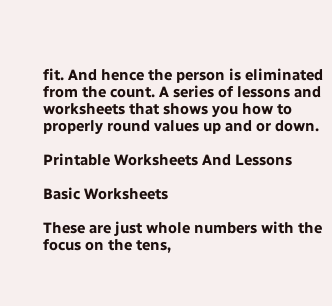fit. And hence the person is eliminated from the count. A series of lessons and worksheets that shows you how to properly round values up and or down.

Printable Worksheets And Lessons

Basic Worksheets

These are just whole numbers with the focus on the tens,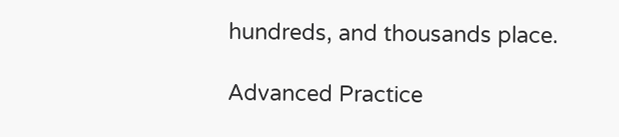hundreds, and thousands place.

Advanced Practice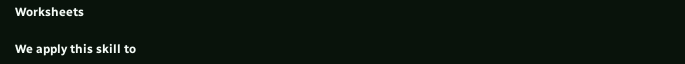Worksheets

We apply this skill to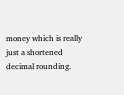money which is really just a shortened decimal rounding.